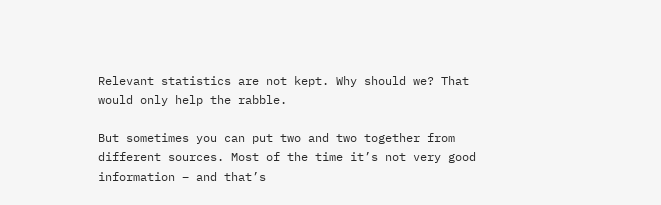Relevant statistics are not kept. Why should we? That would only help the rabble.

But sometimes you can put two and two together from different sources. Most of the time it’s not very good information – and that’s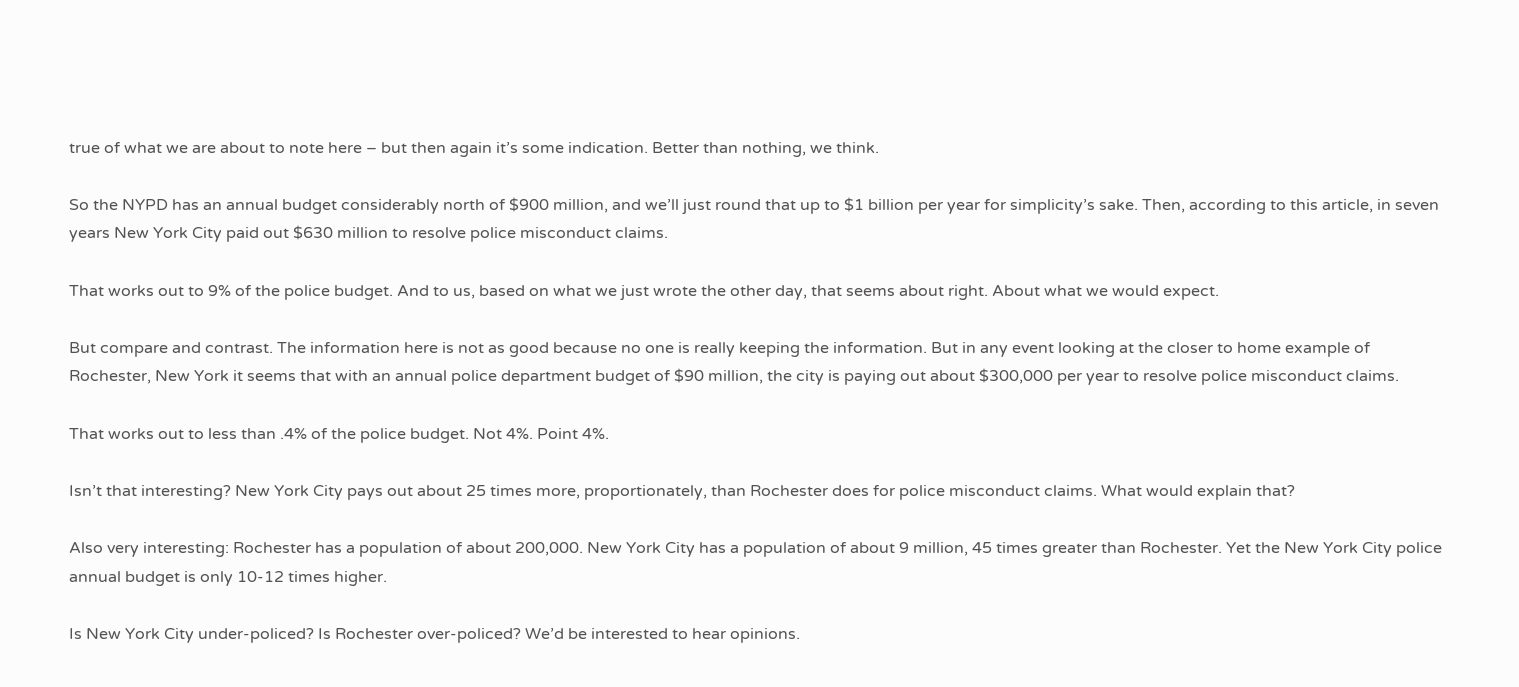true of what we are about to note here – but then again it’s some indication. Better than nothing, we think.

So the NYPD has an annual budget considerably north of $900 million, and we’ll just round that up to $1 billion per year for simplicity’s sake. Then, according to this article, in seven years New York City paid out $630 million to resolve police misconduct claims.

That works out to 9% of the police budget. And to us, based on what we just wrote the other day, that seems about right. About what we would expect.

But compare and contrast. The information here is not as good because no one is really keeping the information. But in any event looking at the closer to home example of Rochester, New York it seems that with an annual police department budget of $90 million, the city is paying out about $300,000 per year to resolve police misconduct claims.

That works out to less than .4% of the police budget. Not 4%. Point 4%.

Isn’t that interesting? New York City pays out about 25 times more, proportionately, than Rochester does for police misconduct claims. What would explain that?

Also very interesting: Rochester has a population of about 200,000. New York City has a population of about 9 million, 45 times greater than Rochester. Yet the New York City police annual budget is only 10-12 times higher.

Is New York City under-policed? Is Rochester over-policed? We’d be interested to hear opinions.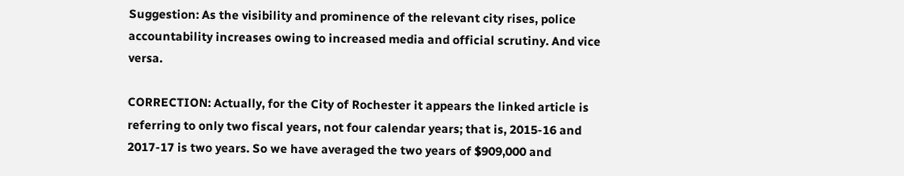Suggestion: As the visibility and prominence of the relevant city rises, police accountability increases owing to increased media and official scrutiny. And vice versa.

CORRECTION: Actually, for the City of Rochester it appears the linked article is referring to only two fiscal years, not four calendar years; that is, 2015-16 and 2017-17 is two years. So we have averaged the two years of $909,000 and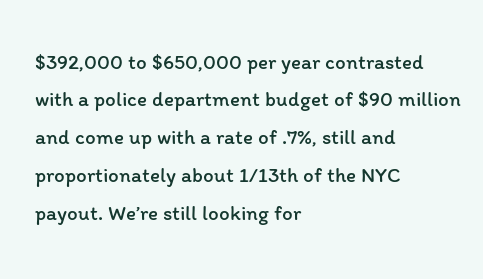$392,000 to $650,000 per year contrasted with a police department budget of $90 million and come up with a rate of .7%, still and proportionately about 1/13th of the NYC payout. We’re still looking for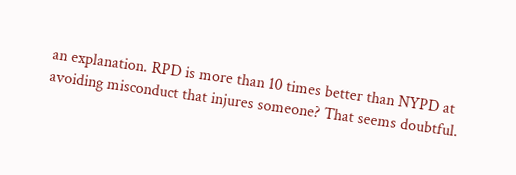an explanation. RPD is more than 10 times better than NYPD at avoiding misconduct that injures someone? That seems doubtful.